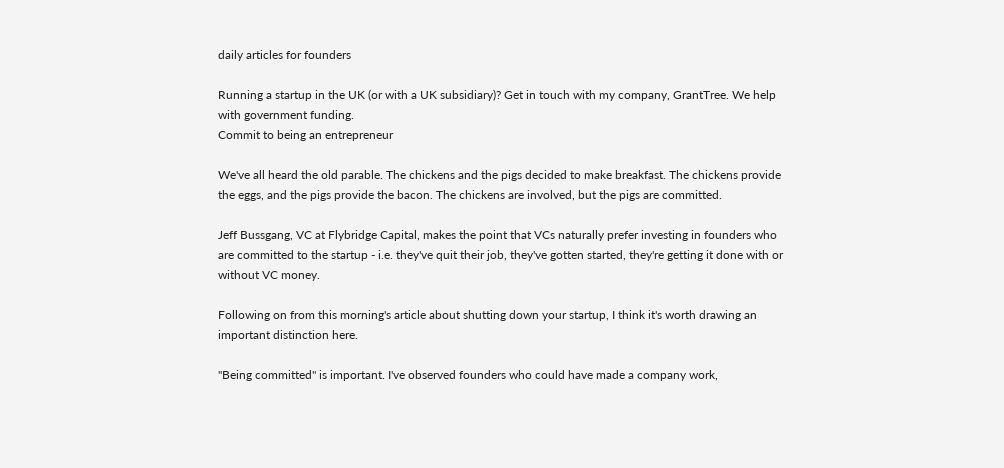daily articles for founders

Running a startup in the UK (or with a UK subsidiary)? Get in touch with my company, GrantTree. We help with government funding.
Commit to being an entrepreneur

We've all heard the old parable. The chickens and the pigs decided to make breakfast. The chickens provide the eggs, and the pigs provide the bacon. The chickens are involved, but the pigs are committed.

Jeff Bussgang, VC at Flybridge Capital, makes the point that VCs naturally prefer investing in founders who are committed to the startup - i.e. they've quit their job, they've gotten started, they're getting it done with or without VC money.

Following on from this morning's article about shutting down your startup, I think it's worth drawing an important distinction here.

"Being committed" is important. I've observed founders who could have made a company work,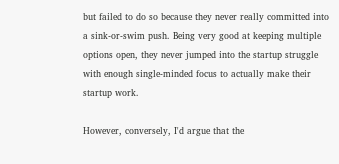but failed to do so because they never really committed into a sink-or-swim push. Being very good at keeping multiple options open, they never jumped into the startup struggle with enough single-minded focus to actually make their startup work.

However, conversely, I'd argue that the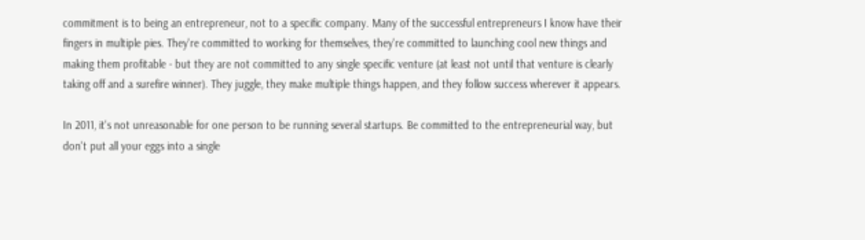commitment is to being an entrepreneur, not to a specific company. Many of the successful entrepreneurs I know have their fingers in multiple pies. They're committed to working for themselves, they're committed to launching cool new things and making them profitable - but they are not committed to any single specific venture (at least not until that venture is clearly taking off and a surefire winner). They juggle, they make multiple things happen, and they follow success wherever it appears.

In 2011, it's not unreasonable for one person to be running several startups. Be committed to the entrepreneurial way, but don't put all your eggs into a single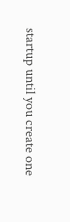startup until you create one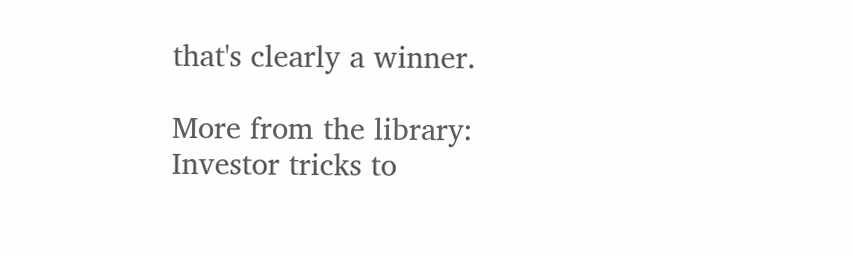that's clearly a winner.

More from the library:
Investor tricks to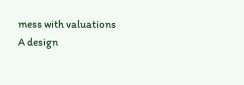mess with valuations
A design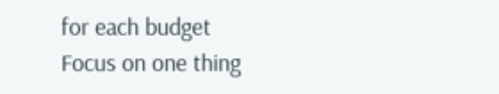for each budget
Focus on one thing